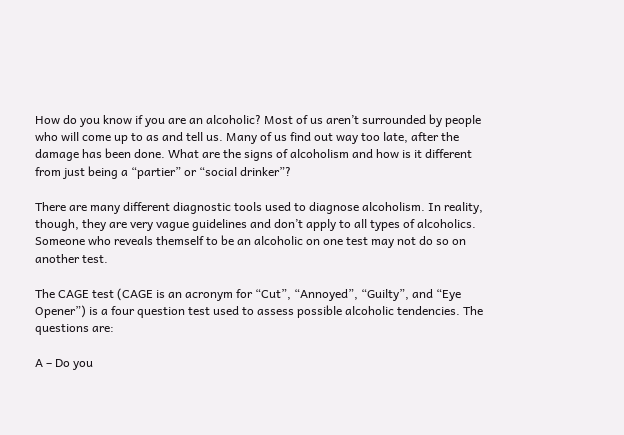How do you know if you are an alcoholic? Most of us aren’t surrounded by people who will come up to as and tell us. Many of us find out way too late, after the damage has been done. What are the signs of alcoholism and how is it different from just being a “partier” or “social drinker”?

There are many different diagnostic tools used to diagnose alcoholism. In reality, though, they are very vague guidelines and don’t apply to all types of alcoholics. Someone who reveals themself to be an alcoholic on one test may not do so on another test.

The CAGE test (CAGE is an acronym for “Cut”, “Annoyed”, “Guilty”, and “Eye Opener”) is a four question test used to assess possible alcoholic tendencies. The questions are:

A – Do you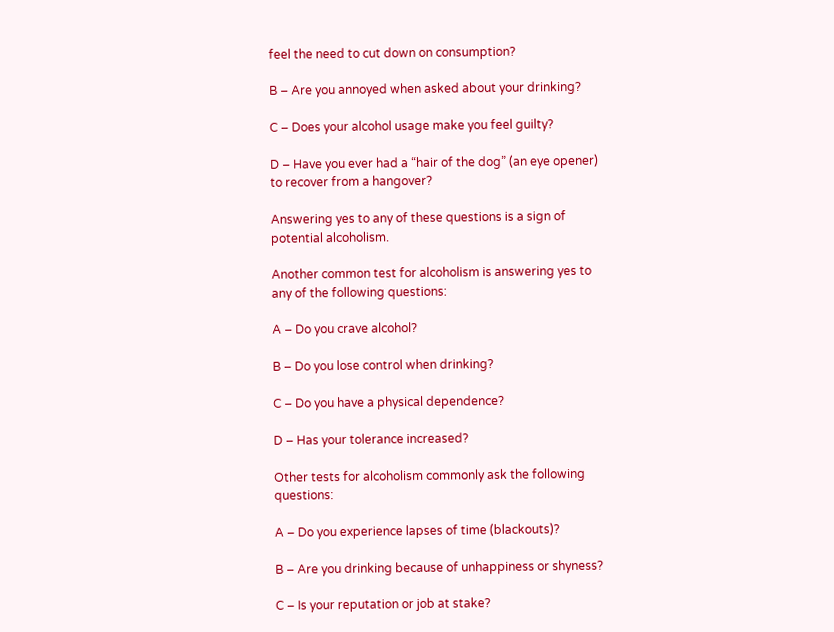feel the need to cut down on consumption?

B – Are you annoyed when asked about your drinking?

C – Does your alcohol usage make you feel guilty?

D – Have you ever had a “hair of the dog” (an eye opener) to recover from a hangover?

Answering yes to any of these questions is a sign of potential alcoholism.

Another common test for alcoholism is answering yes to any of the following questions:

A – Do you crave alcohol?

B – Do you lose control when drinking?

C – Do you have a physical dependence?

D – Has your tolerance increased?

Other tests for alcoholism commonly ask the following questions:

A – Do you experience lapses of time (blackouts)?

B – Are you drinking because of unhappiness or shyness?

C – Is your reputation or job at stake?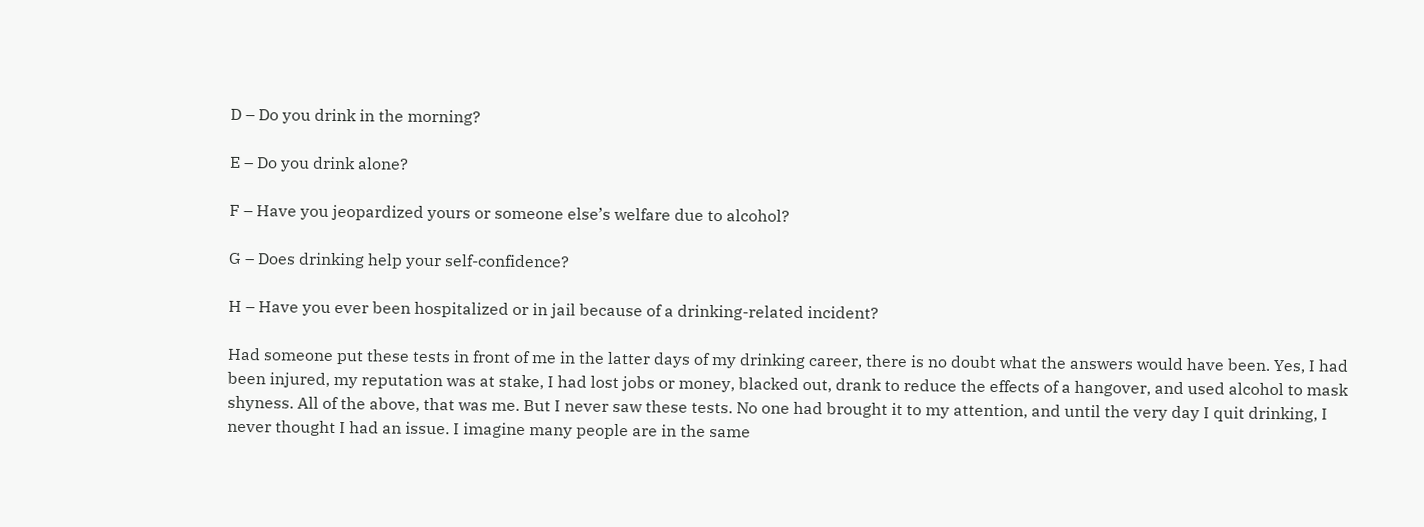D – Do you drink in the morning?

E – Do you drink alone?

F – Have you jeopardized yours or someone else’s welfare due to alcohol?

G – Does drinking help your self-confidence?

H – Have you ever been hospitalized or in jail because of a drinking-related incident?

Had someone put these tests in front of me in the latter days of my drinking career, there is no doubt what the answers would have been. Yes, I had been injured, my reputation was at stake, I had lost jobs or money, blacked out, drank to reduce the effects of a hangover, and used alcohol to mask shyness. All of the above, that was me. But I never saw these tests. No one had brought it to my attention, and until the very day I quit drinking, I never thought I had an issue. I imagine many people are in the same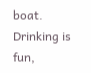boat. Drinking is fun,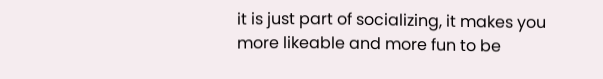it is just part of socializing, it makes you more likeable and more fun to be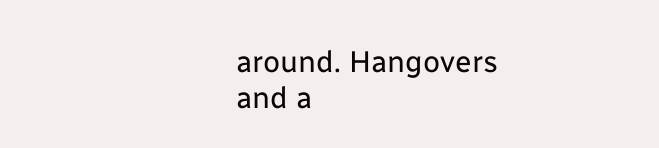around. Hangovers and a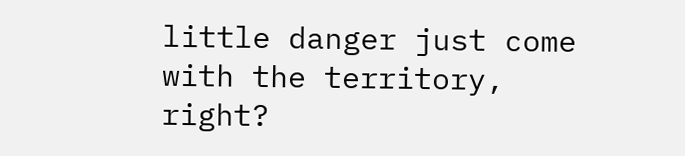little danger just come with the territory, right?